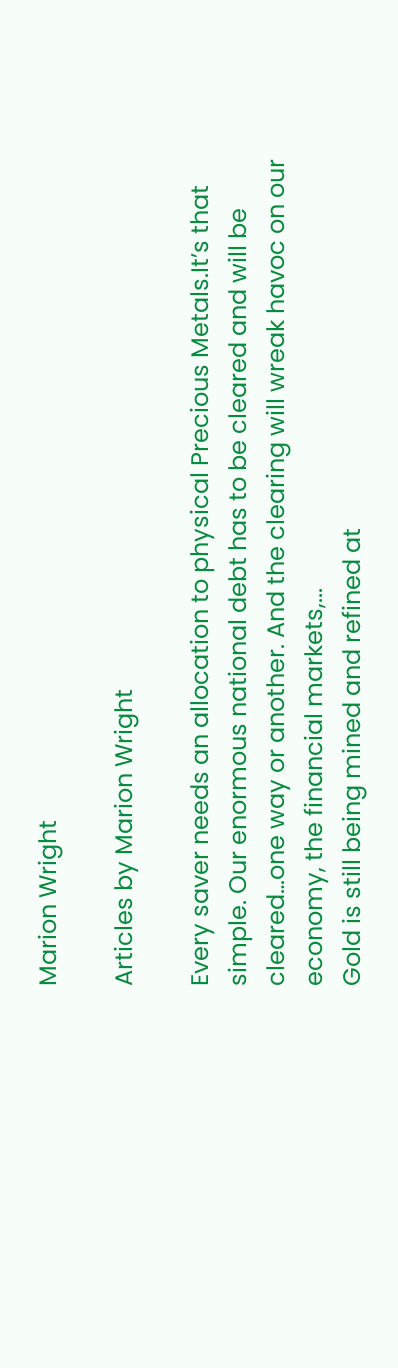Marion Wright

Articles by Marion Wright

Every saver needs an allocation to physical Precious Metals.It’s that simple. Our enormous national debt has to be cleared and will be cleared…one way or another. And the clearing will wreak havoc on our economy, the financial markets,...
Gold is still being mined and refined at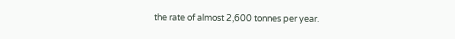the rate of almost 2,600 tonnes per year.